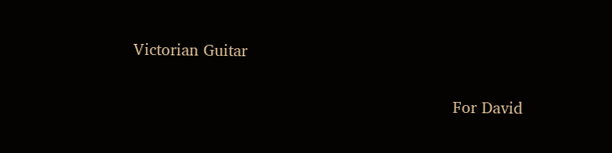Victorian Guitar

                                                                For David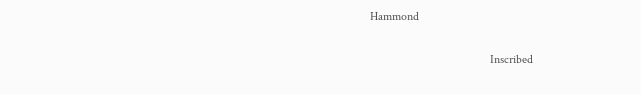Hammond

                                        Inscribed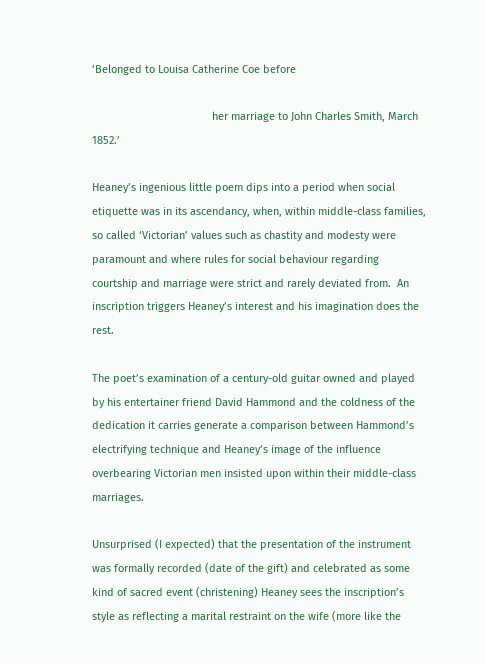‘Belonged to Louisa Catherine Coe before

                                        her marriage to John Charles Smith, March 1852.’

Heaney’s ingenious little poem dips into a period when social etiquette was in its ascendancy, when, within middle-class families, so called ‘Victorian’ values such as chastity and modesty were paramount and where rules for social behaviour regarding courtship and marriage were strict and rarely deviated from.  An inscription triggers Heaney’s interest and his imagination does the rest.

The poet’s examination of a century-old guitar owned and played by his entertainer friend David Hammond and the coldness of the dedication it carries generate a comparison between Hammond’s electrifying technique and Heaney’s image of the influence overbearing Victorian men insisted upon within their middle-class marriages.

Unsurprised (I expected) that the presentation of the instrument was formally recorded (date of the gift) and celebrated as some kind of sacred event (christening) Heaney sees the inscription’s style as reflecting a marital restraint on the wife (more like the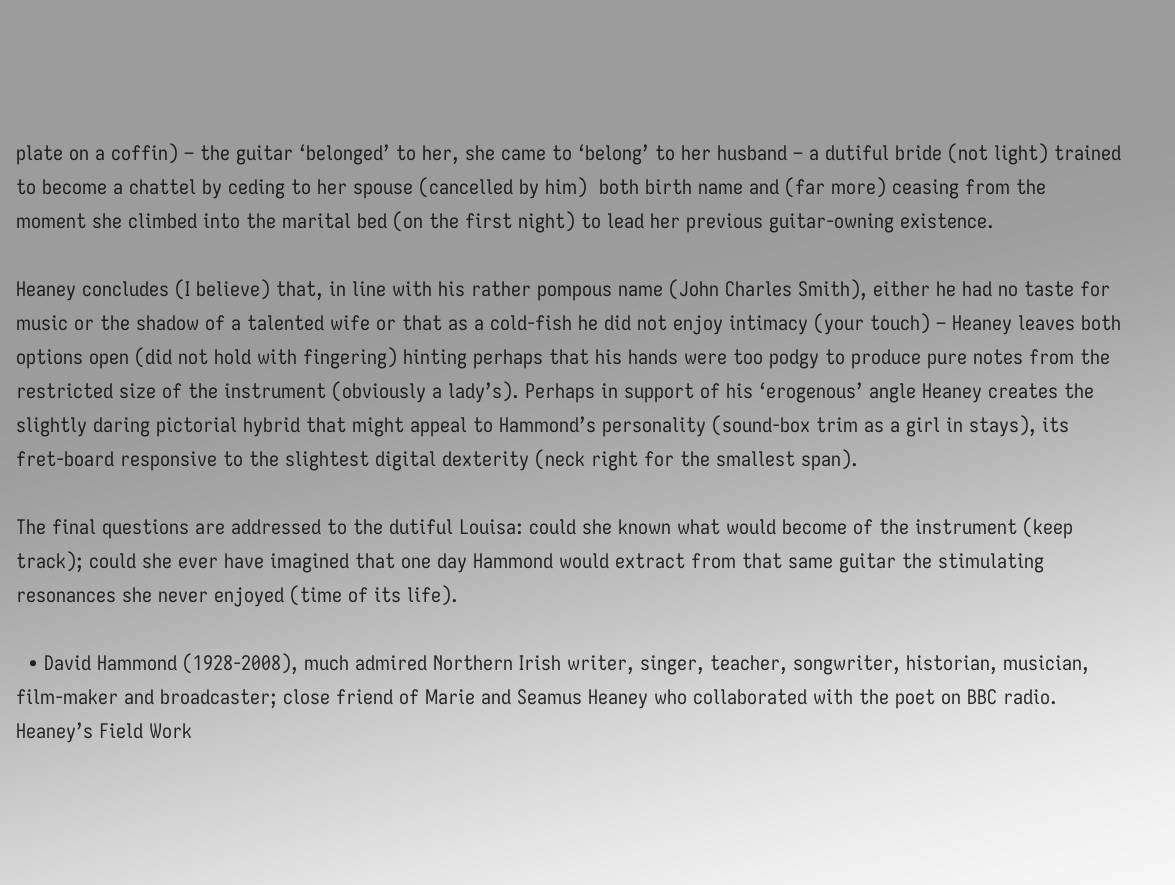plate on a coffin) – the guitar ‘belonged’ to her, she came to ‘belong’ to her husband – a dutiful bride (not light) trained to become a chattel by ceding to her spouse (cancelled by him)  both birth name and (far more) ceasing from the moment she climbed into the marital bed (on the first night) to lead her previous guitar-owning existence.

Heaney concludes (I believe) that, in line with his rather pompous name (John Charles Smith), either he had no taste for music or the shadow of a talented wife or that as a cold-fish he did not enjoy intimacy (your touch) – Heaney leaves both options open (did not hold with fingering) hinting perhaps that his hands were too podgy to produce pure notes from the restricted size of the instrument (obviously a lady’s). Perhaps in support of his ‘erogenous’ angle Heaney creates the slightly daring pictorial hybrid that might appeal to Hammond’s personality (sound-box trim as a girl in stays), its fret-board responsive to the slightest digital dexterity (neck right for the smallest span).

The final questions are addressed to the dutiful Louisa: could she known what would become of the instrument (keep track); could she ever have imagined that one day Hammond would extract from that same guitar the stimulating resonances she never enjoyed (time of its life).

  • David Hammond (1928-2008), much admired Northern Irish writer, singer, teacher, songwriter, historian, musician, film-maker and broadcaster; close friend of Marie and Seamus Heaney who collaborated with the poet on BBC radio. Heaney’s Field Work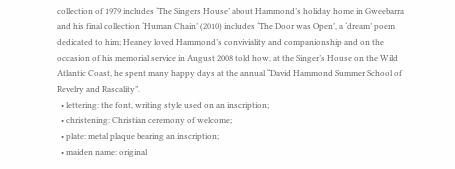collection of 1979 includes ‘The Singers House’ about Hammond’s holiday home in Gweebarra and his final collection ‘Human Chain’ (2010) includes ‘The Door was Open’, a ‘dream’ poem dedicated to him; Heaney loved Hammond’s conviviality and companionship and on the occasion of his memorial service in August 2008 told how, at the Singer’s House on the Wild Atlantic Coast, he spent many happy days at the annual “David Hammond Summer School of Revelry and Rascality”.
  • lettering: the font, writing style used on an inscription;
  • christening: Christian ceremony of welcome;
  • plate: metal plaque bearing an inscription;
  • maiden name: original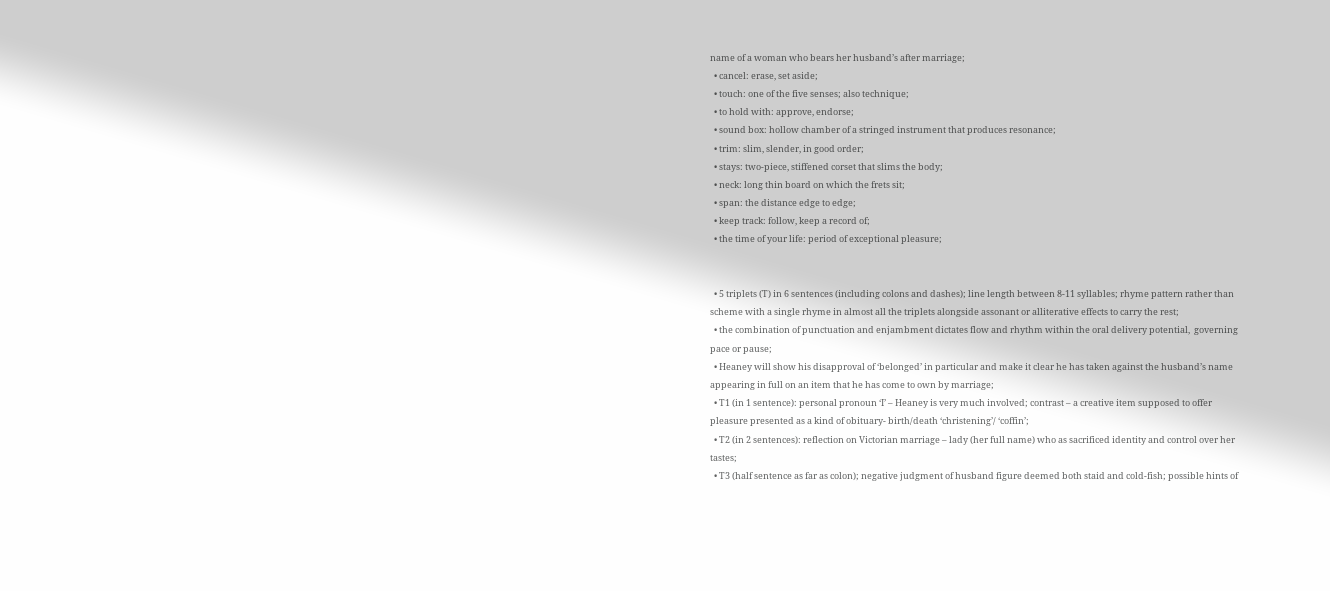name of a woman who bears her husband’s after marriage;
  • cancel: erase, set aside;
  • touch: one of the five senses; also technique;
  • to hold with: approve, endorse;
  • sound box: hollow chamber of a stringed instrument that produces resonance;
  • trim: slim, slender, in good order;
  • stays: two-piece, stiffened corset that slims the body;
  • neck: long thin board on which the frets sit;
  • span: the distance edge to edge;
  • keep track: follow, keep a record of;
  • the time of your life: period of exceptional pleasure;


  • 5 triplets (T) in 6 sentences (including colons and dashes); line length between 8-11 syllables; rhyme pattern rather than scheme with a single rhyme in almost all the triplets alongside assonant or alliterative effects to carry the rest;
  • the combination of punctuation and enjambment dictates flow and rhythm within the oral delivery potential,  governing pace or pause;
  • Heaney will show his disapproval of ‘belonged’ in particular and make it clear he has taken against the husband’s name appearing in full on an item that he has come to own by marriage;
  • T1 (in 1 sentence): personal pronoun ‘I’ – Heaney is very much involved; contrast – a creative item supposed to offer pleasure presented as a kind of obituary- birth/death ‘christening’/ ‘coffin’;
  • T2 (in 2 sentences): reflection on Victorian marriage – lady (her full name) who as sacrificed identity and control over her tastes;
  • T3 (half sentence as far as colon); negative judgment of husband figure deemed both staid and cold-fish; possible hints of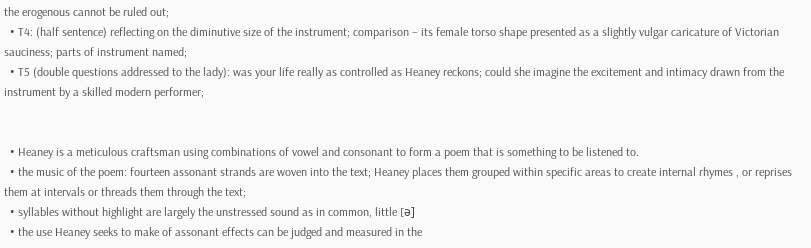the erogenous cannot be ruled out;
  • T4: (half sentence) reflecting on the diminutive size of the instrument; comparison – its female torso shape presented as a slightly vulgar caricature of Victorian sauciness; parts of instrument named;
  • T5 (double questions addressed to the lady): was your life really as controlled as Heaney reckons; could she imagine the excitement and intimacy drawn from the instrument by a skilled modern performer;


  • Heaney is a meticulous craftsman using combinations of vowel and consonant to form a poem that is something to be listened to.
  • the music of the poem: fourteen assonant strands are woven into the text; Heaney places them grouped within specific areas to create internal rhymes , or reprises them at intervals or threads them through the text;
  • syllables without highlight are largely the unstressed sound as in common, little [ə]
  • the use Heaney seeks to make of assonant effects can be judged and measured in the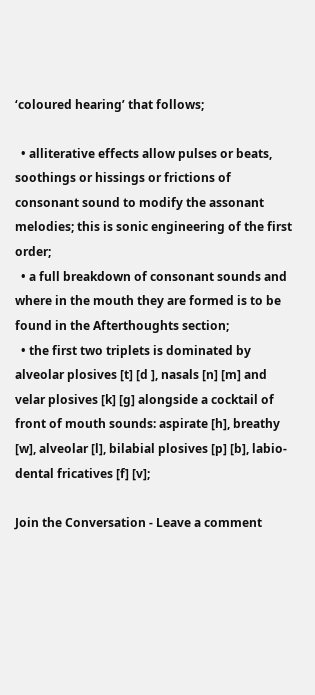‘coloured hearing’ that follows;

  • alliterative effects allow pulses or beats, soothings or hissings or frictions of consonant sound to modify the assonant melodies; this is sonic engineering of the first order;
  • a full breakdown of consonant sounds and where in the mouth they are formed is to be found in the Afterthoughts section;
  • the first two triplets is dominated by alveolar plosives [t] [d ], nasals [n] [m] and velar plosives [k] [g] alongside a cocktail of front of mouth sounds: aspirate [h], breathy [w], alveolar [l], bilabial plosives [p] [b], labio-dental fricatives [f] [v];

Join the Conversation - Leave a comment